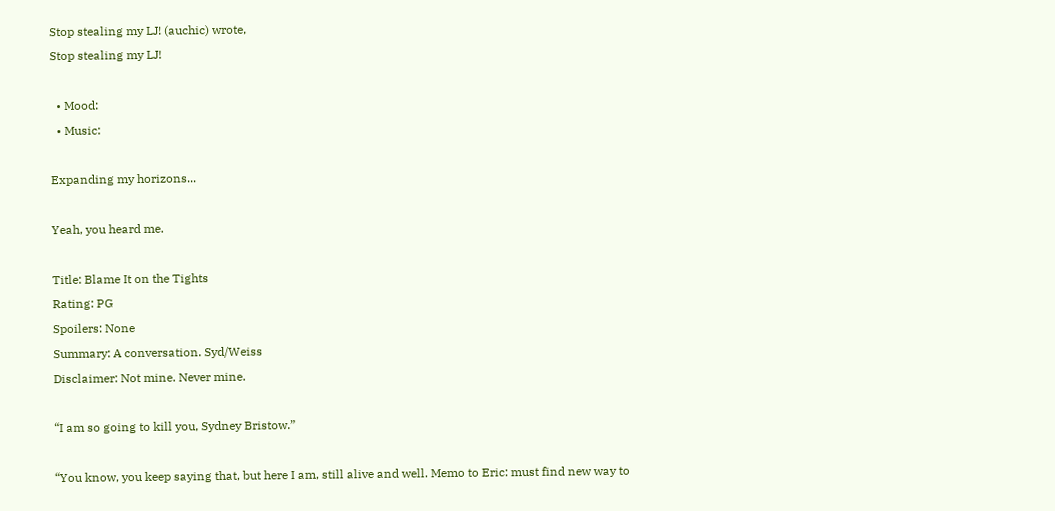Stop stealing my LJ! (auchic) wrote,
Stop stealing my LJ!

  • Mood:
  • Music:

Expanding my horizons...

Yeah, you heard me.

Title: Blame It on the Tights
Rating: PG
Spoilers: None
Summary: A conversation. Syd/Weiss
Disclaimer: Not mine. Never mine.

“I am so going to kill you, Sydney Bristow.”

“You know, you keep saying that, but here I am, still alive and well. Memo to Eric: must find new way to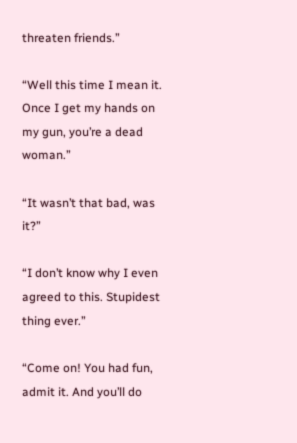threaten friends.”

“Well this time I mean it. Once I get my hands on my gun, you’re a dead woman.”

“It wasn’t that bad, was it?”

“I don’t know why I even agreed to this. Stupidest thing ever.”

“Come on! You had fun, admit it. And you’ll do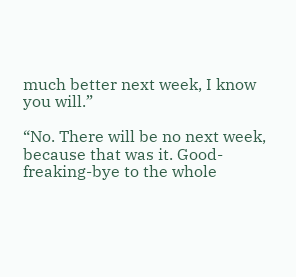much better next week, I know you will.”

“No. There will be no next week, because that was it. Good-freaking-bye to the whole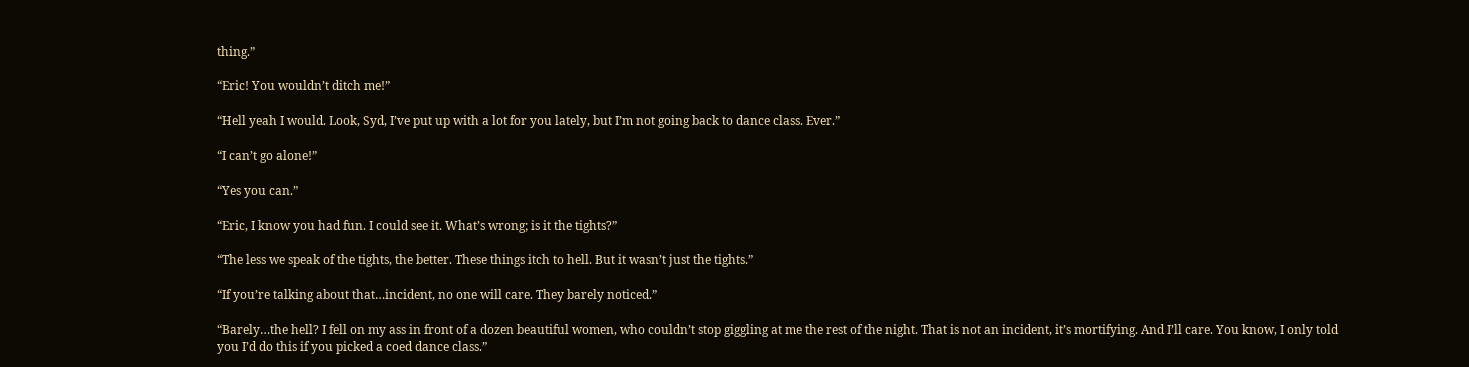thing.”

“Eric! You wouldn’t ditch me!”

“Hell yeah I would. Look, Syd, I’ve put up with a lot for you lately, but I’m not going back to dance class. Ever.”

“I can’t go alone!”

“Yes you can.”

“Eric, I know you had fun. I could see it. What’s wrong; is it the tights?”

“The less we speak of the tights, the better. These things itch to hell. But it wasn’t just the tights.”

“If you’re talking about that…incident, no one will care. They barely noticed.”

“Barely…the hell? I fell on my ass in front of a dozen beautiful women, who couldn’t stop giggling at me the rest of the night. That is not an incident, it’s mortifying. And I’ll care. You know, I only told you I’d do this if you picked a coed dance class.”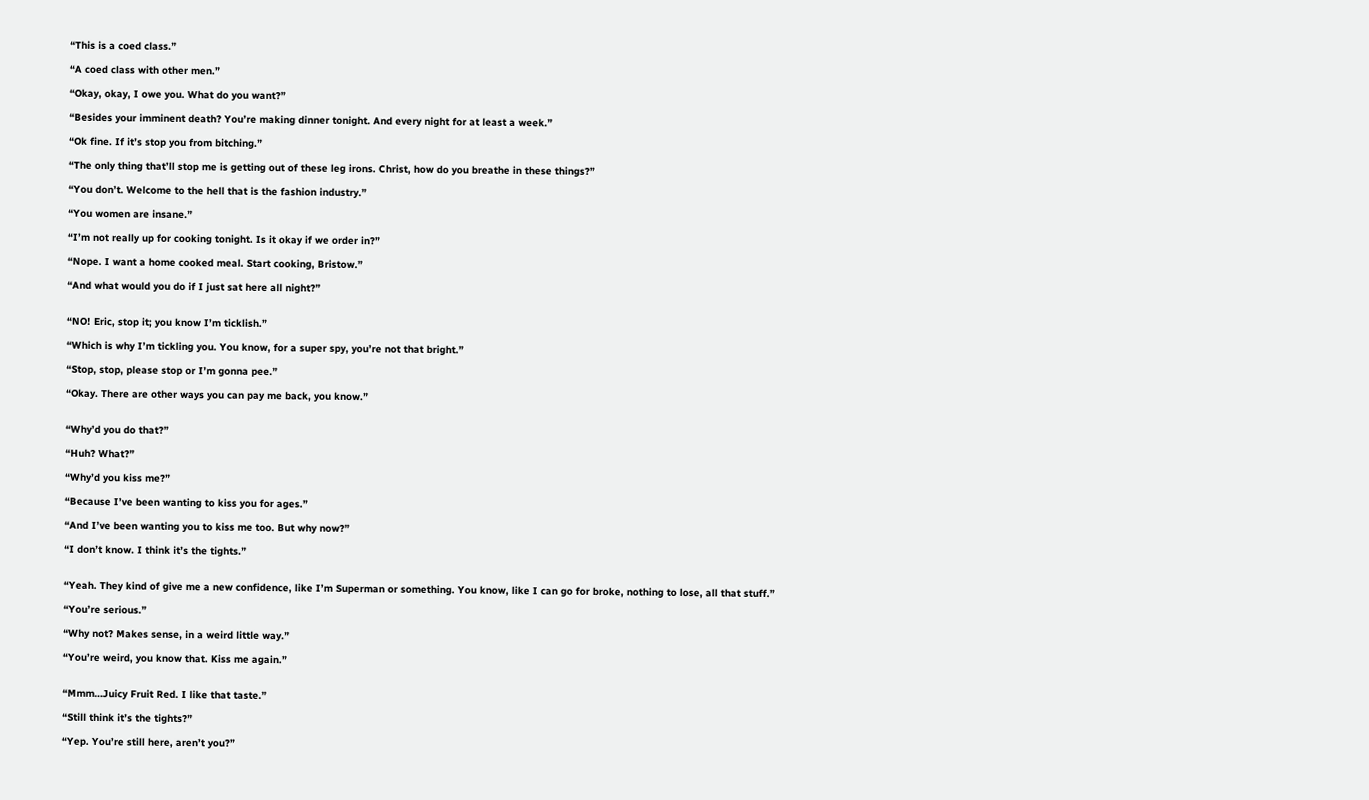“This is a coed class.”

“A coed class with other men.”

“Okay, okay, I owe you. What do you want?”

“Besides your imminent death? You’re making dinner tonight. And every night for at least a week.”

“Ok fine. If it’s stop you from bitching.”

“The only thing that’ll stop me is getting out of these leg irons. Christ, how do you breathe in these things?”

“You don’t. Welcome to the hell that is the fashion industry.”

“You women are insane.”

“I’m not really up for cooking tonight. Is it okay if we order in?”

“Nope. I want a home cooked meal. Start cooking, Bristow.”

“And what would you do if I just sat here all night?”


“NO! Eric, stop it; you know I’m ticklish.”

“Which is why I’m tickling you. You know, for a super spy, you’re not that bright.”

“Stop, stop, please stop or I’m gonna pee.”

“Okay. There are other ways you can pay me back, you know.”


“Why’d you do that?”

“Huh? What?”

“Why’d you kiss me?”

“Because I’ve been wanting to kiss you for ages.”

“And I’ve been wanting you to kiss me too. But why now?”

“I don’t know. I think it’s the tights.”


“Yeah. They kind of give me a new confidence, like I’m Superman or something. You know, like I can go for broke, nothing to lose, all that stuff.”

“You’re serious.”

“Why not? Makes sense, in a weird little way.”

“You’re weird, you know that. Kiss me again.”


“Mmm…Juicy Fruit Red. I like that taste.”

“Still think it’s the tights?”

“Yep. You’re still here, aren’t you?”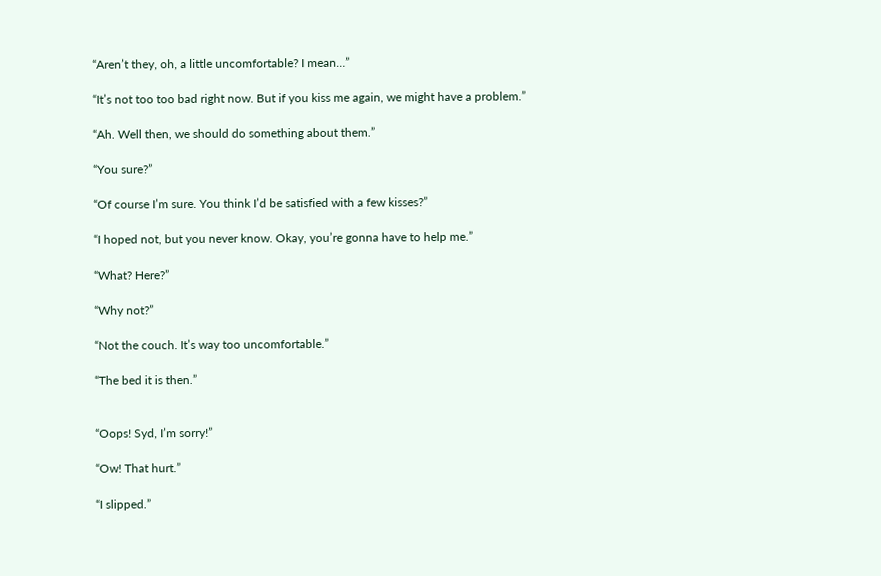“Aren’t they, oh, a little uncomfortable? I mean…”

“It’s not too too bad right now. But if you kiss me again, we might have a problem.”

“Ah. Well then, we should do something about them.”

“You sure?”

“Of course I’m sure. You think I’d be satisfied with a few kisses?”

“I hoped not, but you never know. Okay, you’re gonna have to help me.”

“What? Here?”

“Why not?”

“Not the couch. It’s way too uncomfortable.”

“The bed it is then.”


“Oops! Syd, I’m sorry!”

“Ow! That hurt.”

“I slipped.”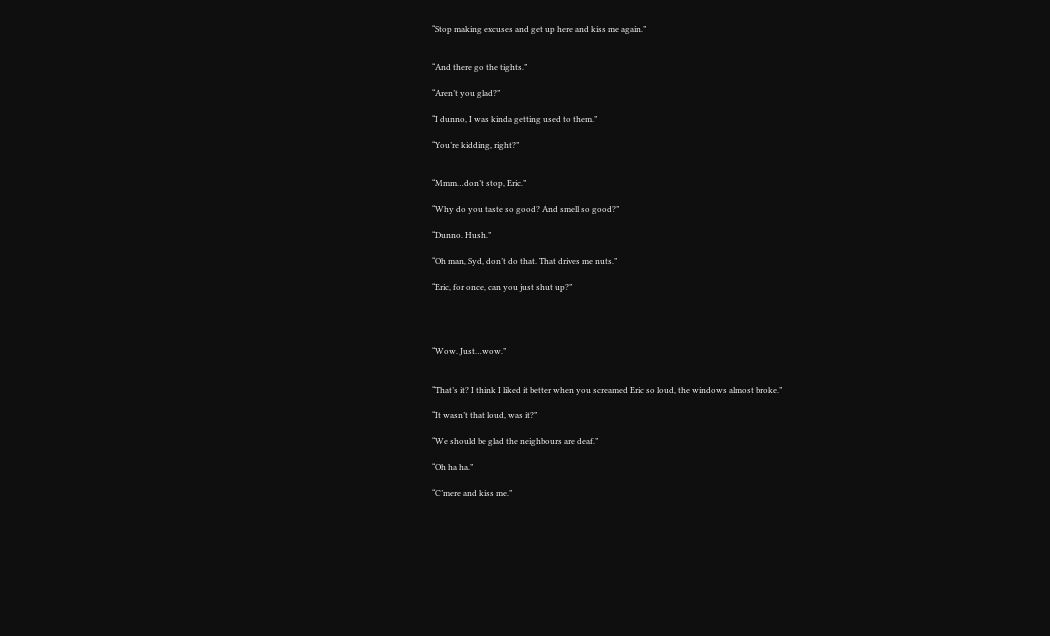“Stop making excuses and get up here and kiss me again.”


“And there go the tights.”

“Aren’t you glad?”

“I dunno, I was kinda getting used to them.”

“You’re kidding, right?”


“Mmm…don’t stop, Eric.”

“Why do you taste so good? And smell so good?”

“Dunno. Hush.”

“Oh man, Syd, don’t do that. That drives me nuts.”

“Eric, for once, can you just shut up?”




“Wow. Just…wow.”


“That’s it? I think I liked it better when you screamed Eric so loud, the windows almost broke.”

“It wasn’t that loud, was it?”

“We should be glad the neighbours are deaf.”

“Oh ha ha.”

“C’mere and kiss me.”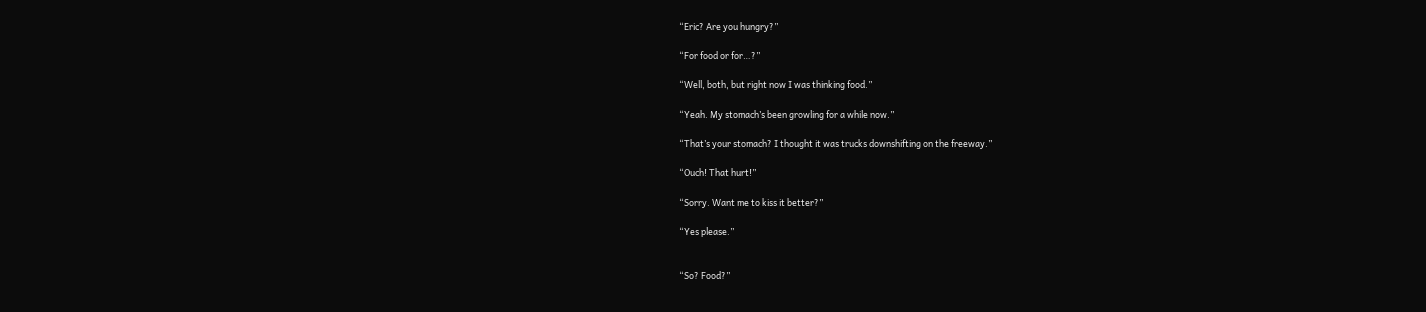“Eric? Are you hungry?”

“For food or for…?”

“Well, both, but right now I was thinking food.”

“Yeah. My stomach’s been growling for a while now.”

“That’s your stomach? I thought it was trucks downshifting on the freeway.”

“Ouch! That hurt!”

“Sorry. Want me to kiss it better?”

“Yes please.”


“So? Food?”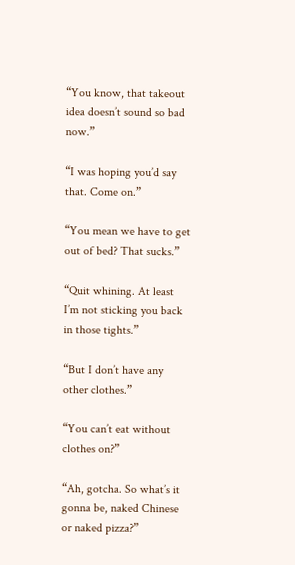“You know, that takeout idea doesn’t sound so bad now.”

“I was hoping you’d say that. Come on.”

“You mean we have to get out of bed? That sucks.”

“Quit whining. At least I’m not sticking you back in those tights.”

“But I don’t have any other clothes.”

“You can’t eat without clothes on?”

“Ah, gotcha. So what’s it gonna be, naked Chinese or naked pizza?”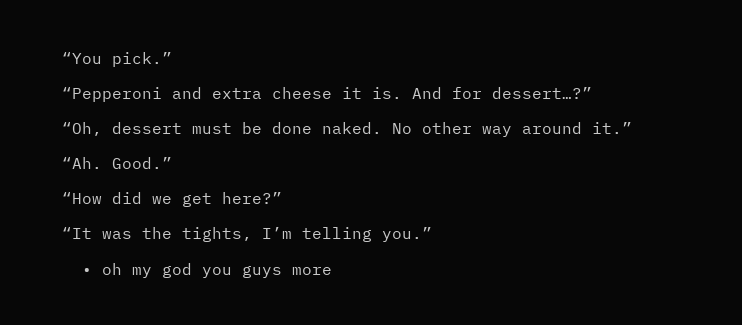“You pick.”

“Pepperoni and extra cheese it is. And for dessert…?”

“Oh, dessert must be done naked. No other way around it.”

“Ah. Good.”

“How did we get here?”

“It was the tights, I’m telling you.”

  • oh my god you guys more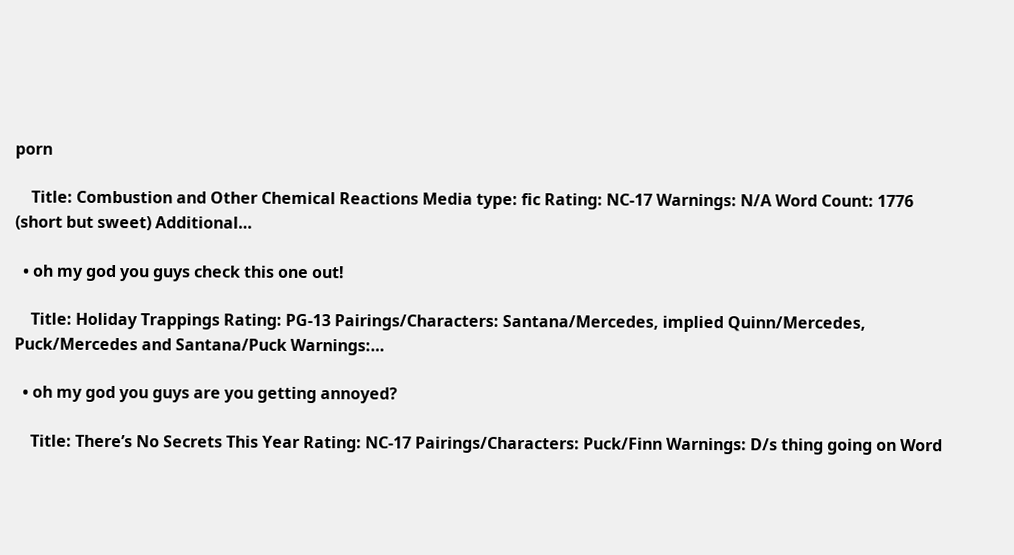porn

    Title: Combustion and Other Chemical Reactions Media type: fic Rating: NC-17 Warnings: N/A Word Count: 1776 (short but sweet) Additional…

  • oh my god you guys check this one out!

    Title: Holiday Trappings Rating: PG-13 Pairings/Characters: Santana/Mercedes, implied Quinn/Mercedes, Puck/Mercedes and Santana/Puck Warnings:…

  • oh my god you guys are you getting annoyed?

    Title: There’s No Secrets This Year Rating: NC-17 Pairings/Characters: Puck/Finn Warnings: D/s thing going on Word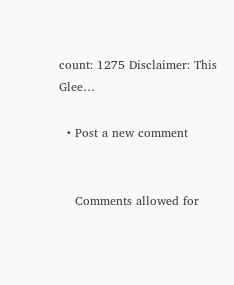count: 1275 Disclaimer: This Glee…

  • Post a new comment


    Comments allowed for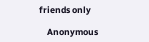friends only

    Anonymous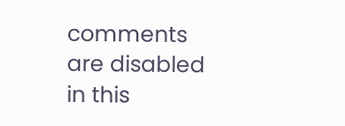comments are disabled in this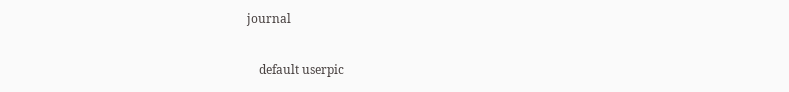journal

    default userpic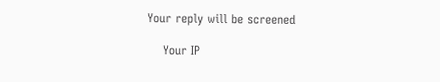Your reply will be screened

    Your IP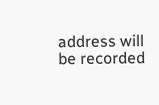address will be recorded